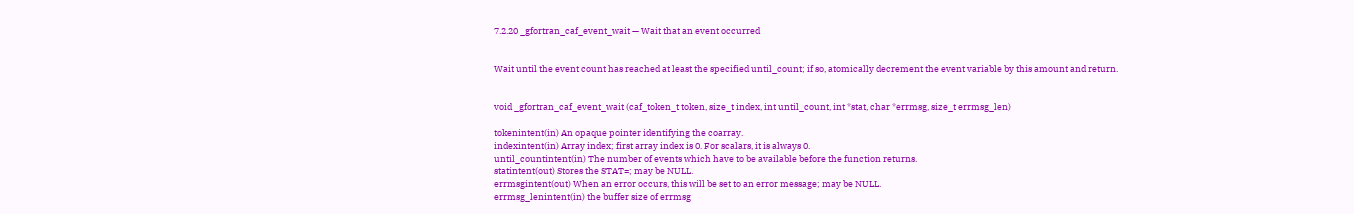7.2.20 _gfortran_caf_event_wait — Wait that an event occurred


Wait until the event count has reached at least the specified until_count; if so, atomically decrement the event variable by this amount and return.


void _gfortran_caf_event_wait (caf_token_t token, size_t index, int until_count, int *stat, char *errmsg, size_t errmsg_len)

tokenintent(in) An opaque pointer identifying the coarray.
indexintent(in) Array index; first array index is 0. For scalars, it is always 0.
until_countintent(in) The number of events which have to be available before the function returns.
statintent(out) Stores the STAT=; may be NULL.
errmsgintent(out) When an error occurs, this will be set to an error message; may be NULL.
errmsg_lenintent(in) the buffer size of errmsg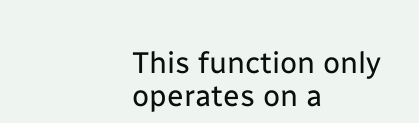This function only operates on a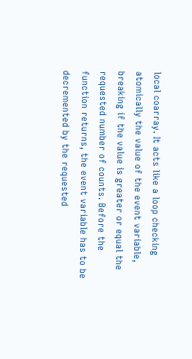local coarray. It acts like a loop checking atomically the value of the event variable, breaking if the value is greater or equal the requested number of counts. Before the function returns, the event variable has to be decremented by the requested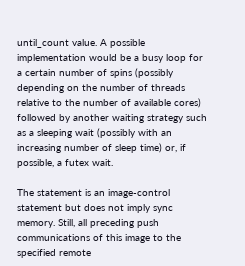until_count value. A possible implementation would be a busy loop for a certain number of spins (possibly depending on the number of threads relative to the number of available cores) followed by another waiting strategy such as a sleeping wait (possibly with an increasing number of sleep time) or, if possible, a futex wait.

The statement is an image-control statement but does not imply sync memory. Still, all preceding push communications of this image to the specified remote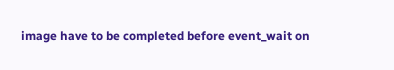image have to be completed before event_wait on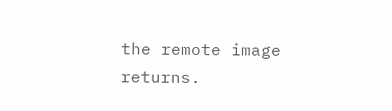the remote image returns.